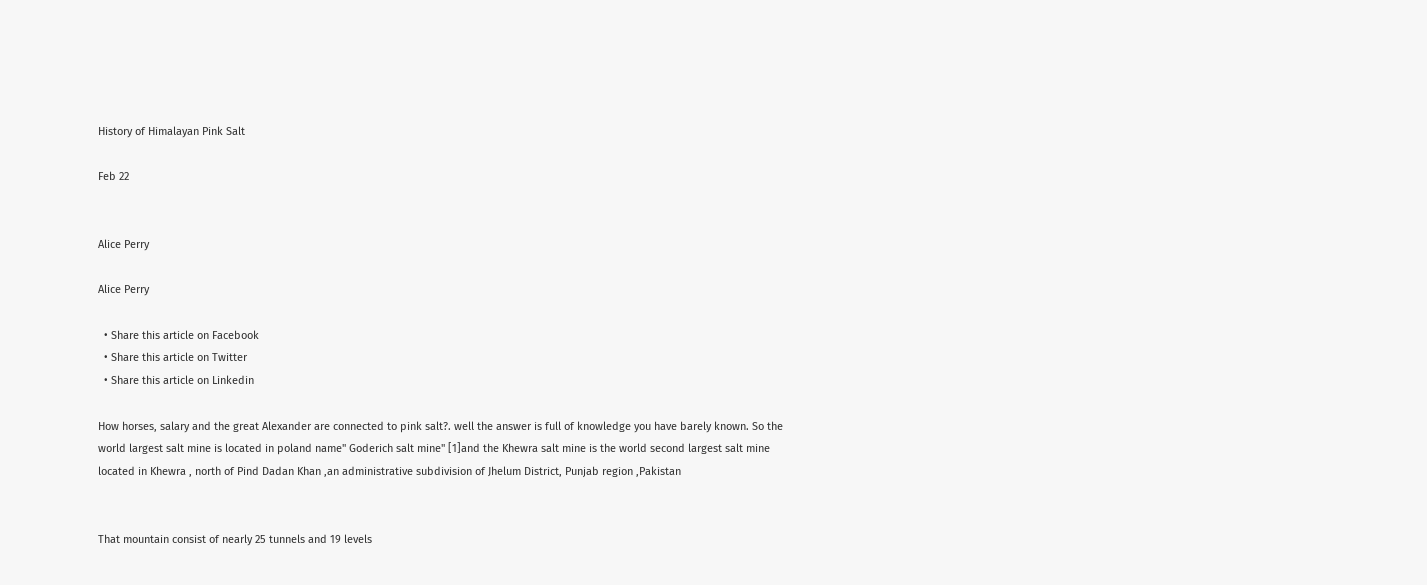History of Himalayan Pink Salt

Feb 22


Alice Perry

Alice Perry

  • Share this article on Facebook
  • Share this article on Twitter
  • Share this article on Linkedin

How horses, salary and the great Alexander are connected to pink salt?. well the answer is full of knowledge you have barely known. So the world largest salt mine is located in poland name" Goderich salt mine" [1]and the Khewra salt mine is the world second largest salt mine located in Khewra , north of Pind Dadan Khan ,an administrative subdivision of Jhelum District, Punjab region ,Pakistan


That mountain consist of nearly 25 tunnels and 19 levels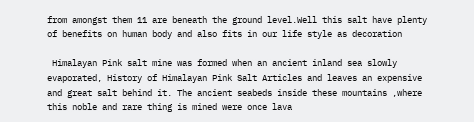from amongst them 11 are beneath the ground level.Well this salt have plenty of benefits on human body and also fits in our life style as decoration

 Himalayan Pink salt mine was formed when an ancient inland sea slowly evaporated, History of Himalayan Pink Salt Articles and leaves an expensive and great salt behind it. The ancient seabeds inside these mountains ,where this noble and rare thing is mined were once lava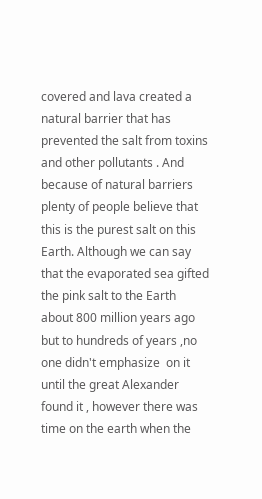covered and lava created a natural barrier that has prevented the salt from toxins and other pollutants . And because of natural barriers plenty of people believe that this is the purest salt on this Earth. Although we can say that the evaporated sea gifted the pink salt to the Earth about 800 million years ago but to hundreds of years ,no one didn't emphasize  on it until the great Alexander found it , however there was time on the earth when the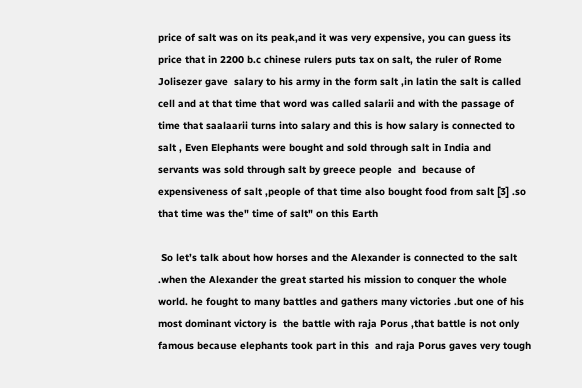price of salt was on its peak,and it was very expensive, you can guess its price that in 2200 b.c chinese rulers puts tax on salt, the ruler of Rome Jolisezer gave  salary to his army in the form salt ,in latin the salt is called cell and at that time that word was called salarii and with the passage of time that saalaarii turns into salary and this is how salary is connected to salt , Even Elephants were bought and sold through salt in India and servants was sold through salt by greece people  and  because of expensiveness of salt ,people of that time also bought food from salt [3] .so that time was the" time of salt" on this Earth

 So let’s talk about how horses and the Alexander is connected to the salt .when the Alexander the great started his mission to conquer the whole world. he fought to many battles and gathers many victories .but one of his most dominant victory is  the battle with raja Porus ,that battle is not only famous because elephants took part in this  and raja Porus gaves very tough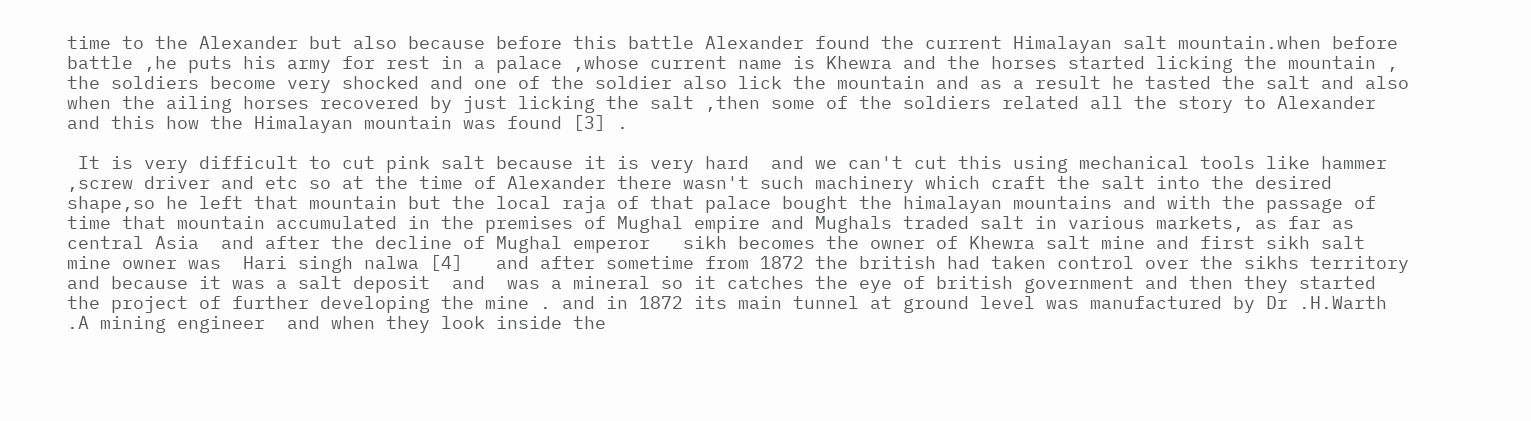time to the Alexander but also because before this battle Alexander found the current Himalayan salt mountain.when before battle ,he puts his army for rest in a palace ,whose current name is Khewra and the horses started licking the mountain , the soldiers become very shocked and one of the soldier also lick the mountain and as a result he tasted the salt and also when the ailing horses recovered by just licking the salt ,then some of the soldiers related all the story to Alexander and this how the Himalayan mountain was found [3] .

 It is very difficult to cut pink salt because it is very hard  and we can't cut this using mechanical tools like hammer ,screw driver and etc so at the time of Alexander there wasn't such machinery which craft the salt into the desired shape,so he left that mountain but the local raja of that palace bought the himalayan mountains and with the passage of time that mountain accumulated in the premises of Mughal empire and Mughals traded salt in various markets, as far as central Asia  and after the decline of Mughal emperor   sikh becomes the owner of Khewra salt mine and first sikh salt mine owner was  Hari singh nalwa [4]   and after sometime from 1872 the british had taken control over the sikhs territory and because it was a salt deposit  and  was a mineral so it catches the eye of british government and then they started the project of further developing the mine . and in 1872 its main tunnel at ground level was manufactured by Dr .H.Warth .A mining engineer  and when they look inside the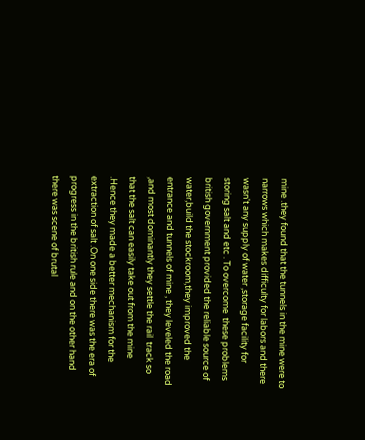mine .they found that the tunnels in the mine were to narrows which makes difficulty for labors and there wasn't any supply of water ,storage facility for storing salt and etc . To overcome  these problems  british government provided the reliable source of water,build the stockroom,they improved the entrance and tunnels of mine , they leveled the road ,and most dominantly they settle the rail  track so that the salt can easily take out from the mine .Hence they made a better mechanism for the extraction of salt .On one side there was the era of progress in the british rule and on the other hand there was scene of brutal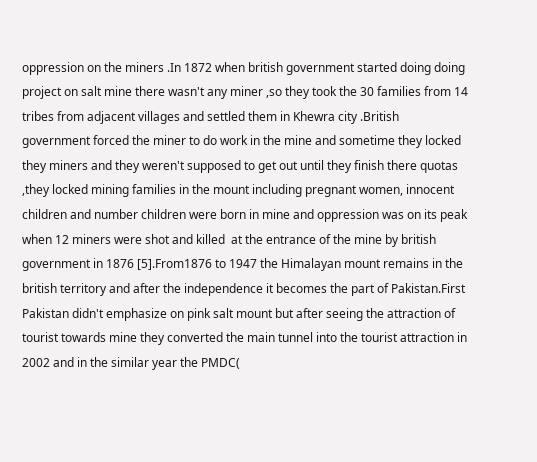oppression on the miners .In 1872 when british government started doing doing project on salt mine there wasn't any miner ,so they took the 30 families from 14 tribes from adjacent villages and settled them in Khewra city .British government forced the miner to do work in the mine and sometime they locked they miners and they weren't supposed to get out until they finish there quotas ,they locked mining families in the mount including pregnant women, innocent children and number children were born in mine and oppression was on its peak when 12 miners were shot and killed  at the entrance of the mine by british government in 1876 [5].From1876 to 1947 the Himalayan mount remains in the british territory and after the independence it becomes the part of Pakistan.First Pakistan didn't emphasize on pink salt mount but after seeing the attraction of tourist towards mine they converted the main tunnel into the tourist attraction in 2002 and in the similar year the PMDC(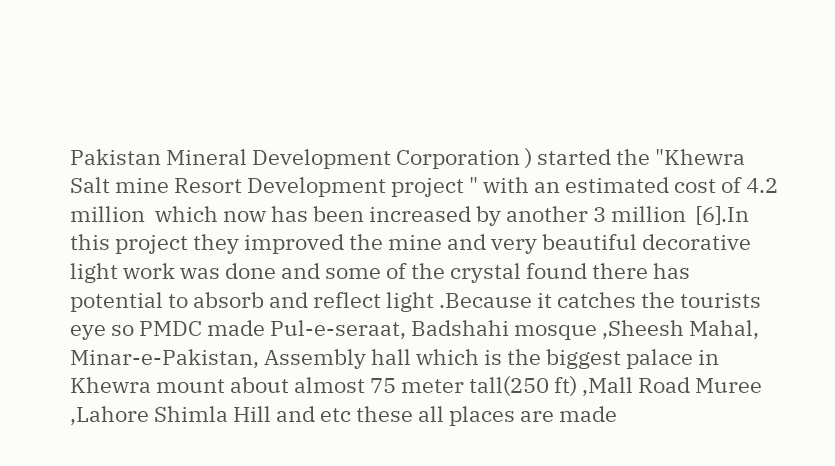Pakistan Mineral Development Corporation ) started the "Khewra Salt mine Resort Development project " with an estimated cost of 4.2 million  which now has been increased by another 3 million  [6].In this project they improved the mine and very beautiful decorative light work was done and some of the crystal found there has potential to absorb and reflect light .Because it catches the tourists eye so PMDC made Pul-e-seraat, Badshahi mosque ,Sheesh Mahal, Minar-e-Pakistan, Assembly hall which is the biggest palace in Khewra mount about almost 75 meter tall(250 ft) ,Mall Road Muree ,Lahore Shimla Hill and etc these all places are made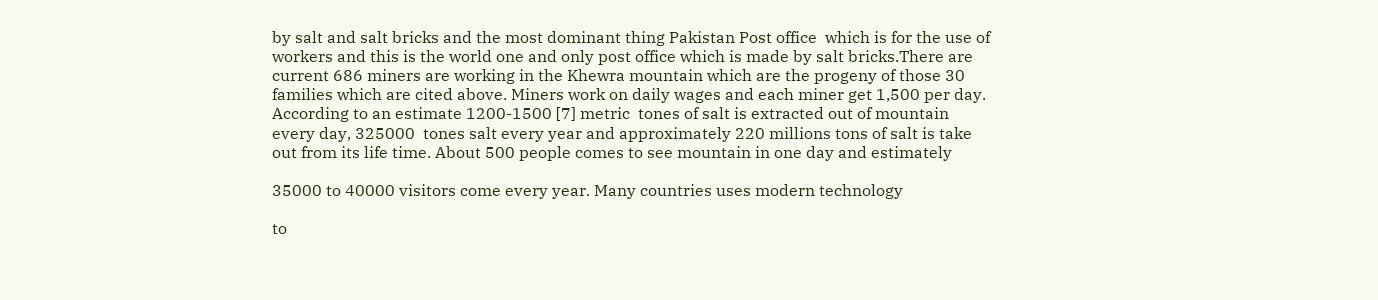by salt and salt bricks and the most dominant thing Pakistan Post office  which is for the use of workers and this is the world one and only post office which is made by salt bricks.There are current 686 miners are working in the Khewra mountain which are the progeny of those 30 families which are cited above. Miners work on daily wages and each miner get 1,500 per day. According to an estimate 1200-1500 [7] metric  tones of salt is extracted out of mountain every day, 325000  tones salt every year and approximately 220 millions tons of salt is take out from its life time. About 500 people comes to see mountain in one day and estimately

35000 to 40000 visitors come every year. Many countries uses modern technology

to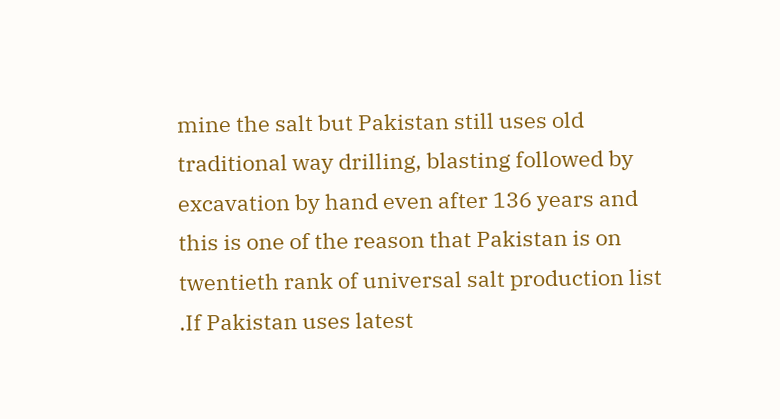mine the salt but Pakistan still uses old traditional way drilling, blasting followed by excavation by hand even after 136 years and this is one of the reason that Pakistan is on twentieth rank of universal salt production list .If Pakistan uses latest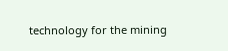technology for the mining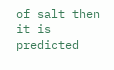of salt then it is predicted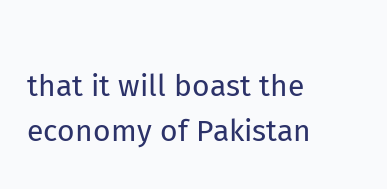that it will boast the economy of Pakistan